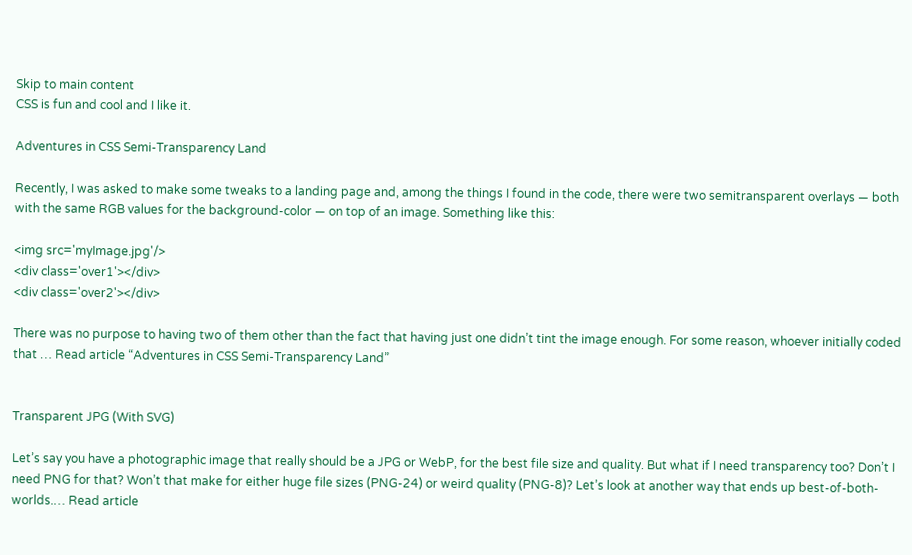Skip to main content
CSS is fun and cool and I like it.

Adventures in CSS Semi-Transparency Land

Recently, I was asked to make some tweaks to a landing page and, among the things I found in the code, there were two semitransparent overlays — both with the same RGB values for the background-color — on top of an image. Something like this:

<img src='myImage.jpg'/>
<div class='over1'></div>
<div class='over2'></div>

There was no purpose to having two of them other than the fact that having just one didn’t tint the image enough. For some reason, whoever initially coded that … Read article “Adventures in CSS Semi-Transparency Land”


Transparent JPG (With SVG)

Let’s say you have a photographic image that really should be a JPG or WebP, for the best file size and quality. But what if I need transparency too? Don’t I need PNG for that? Won’t that make for either huge file sizes (PNG-24) or weird quality (PNG-8)? Let’s look at another way that ends up best-of-both-worlds.… Read article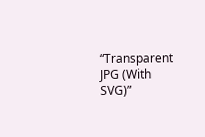“Transparent JPG (With SVG)”